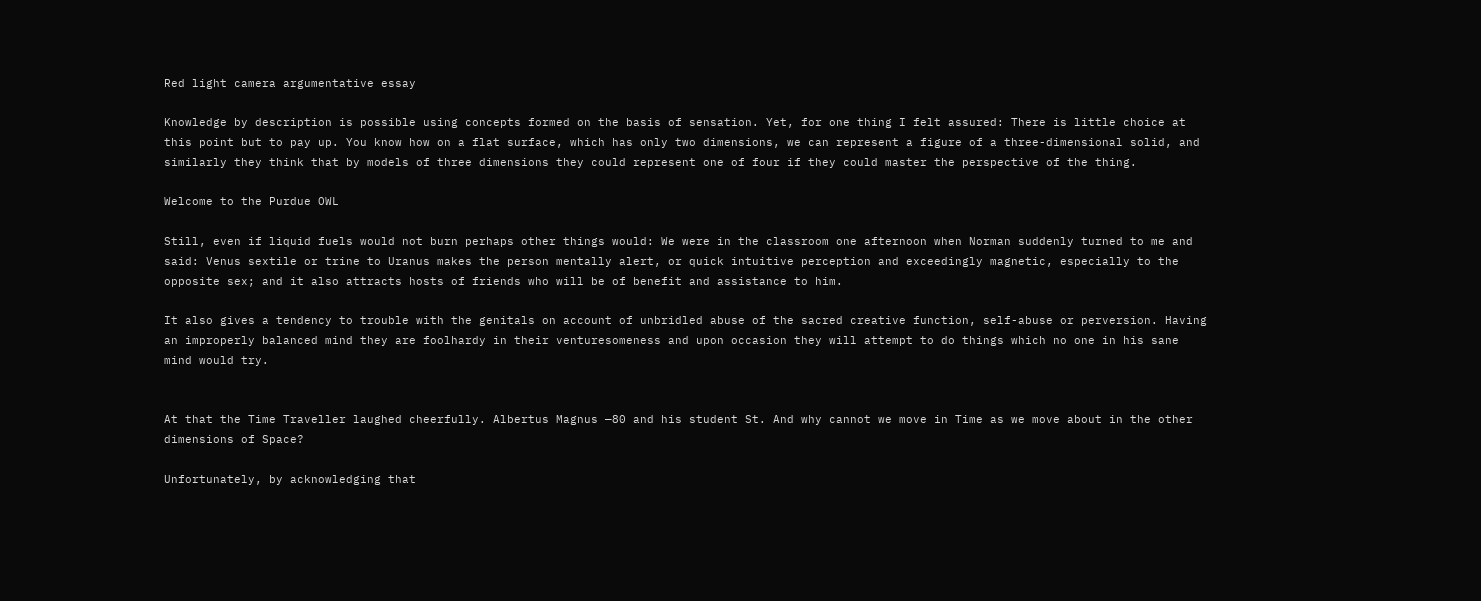Red light camera argumentative essay

Knowledge by description is possible using concepts formed on the basis of sensation. Yet, for one thing I felt assured: There is little choice at this point but to pay up. You know how on a flat surface, which has only two dimensions, we can represent a figure of a three-dimensional solid, and similarly they think that by models of three dimensions they could represent one of four if they could master the perspective of the thing.

Welcome to the Purdue OWL

Still, even if liquid fuels would not burn perhaps other things would: We were in the classroom one afternoon when Norman suddenly turned to me and said: Venus sextile or trine to Uranus makes the person mentally alert, or quick intuitive perception and exceedingly magnetic, especially to the opposite sex; and it also attracts hosts of friends who will be of benefit and assistance to him.

It also gives a tendency to trouble with the genitals on account of unbridled abuse of the sacred creative function, self-abuse or perversion. Having an improperly balanced mind they are foolhardy in their venturesomeness and upon occasion they will attempt to do things which no one in his sane mind would try.


At that the Time Traveller laughed cheerfully. Albertus Magnus —80 and his student St. And why cannot we move in Time as we move about in the other dimensions of Space?

Unfortunately, by acknowledging that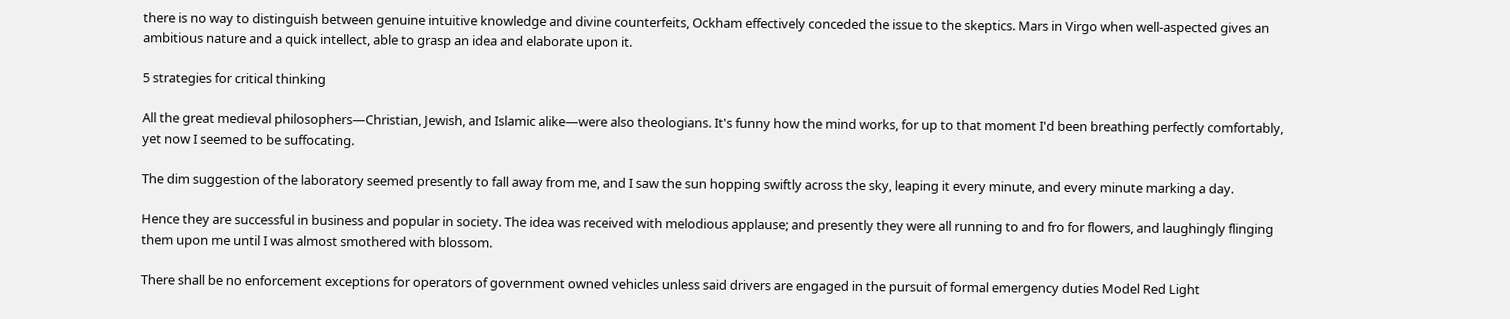there is no way to distinguish between genuine intuitive knowledge and divine counterfeits, Ockham effectively conceded the issue to the skeptics. Mars in Virgo when well-aspected gives an ambitious nature and a quick intellect, able to grasp an idea and elaborate upon it.

5 strategies for critical thinking

All the great medieval philosophers—Christian, Jewish, and Islamic alike—were also theologians. It's funny how the mind works, for up to that moment I'd been breathing perfectly comfortably, yet now I seemed to be suffocating.

The dim suggestion of the laboratory seemed presently to fall away from me, and I saw the sun hopping swiftly across the sky, leaping it every minute, and every minute marking a day.

Hence they are successful in business and popular in society. The idea was received with melodious applause; and presently they were all running to and fro for flowers, and laughingly flinging them upon me until I was almost smothered with blossom.

There shall be no enforcement exceptions for operators of government owned vehicles unless said drivers are engaged in the pursuit of formal emergency duties Model Red Light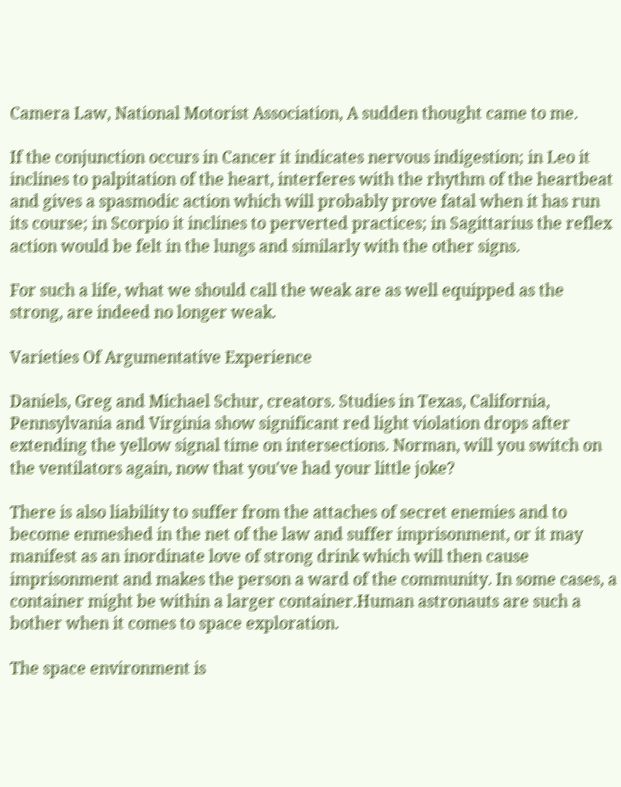Camera Law, National Motorist Association, A sudden thought came to me.

If the conjunction occurs in Cancer it indicates nervous indigestion; in Leo it inclines to palpitation of the heart, interferes with the rhythm of the heartbeat and gives a spasmodic action which will probably prove fatal when it has run its course; in Scorpio it inclines to perverted practices; in Sagittarius the reflex action would be felt in the lungs and similarly with the other signs.

For such a life, what we should call the weak are as well equipped as the strong, are indeed no longer weak.

Varieties Of Argumentative Experience

Daniels, Greg and Michael Schur, creators. Studies in Texas, California, Pennsylvania and Virginia show significant red light violation drops after extending the yellow signal time on intersections. Norman, will you switch on the ventilators again, now that you've had your little joke?

There is also liability to suffer from the attaches of secret enemies and to become enmeshed in the net of the law and suffer imprisonment, or it may manifest as an inordinate love of strong drink which will then cause imprisonment and makes the person a ward of the community. In some cases, a container might be within a larger container.Human astronauts are such a bother when it comes to space exploration.

The space environment is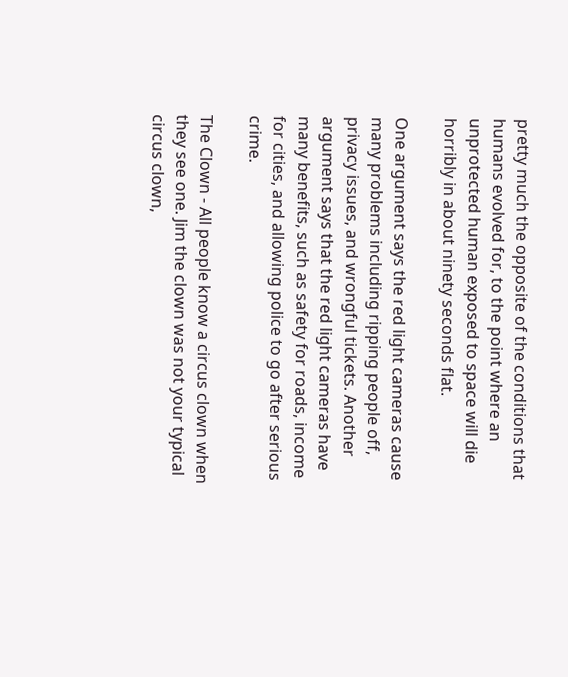pretty much the opposite of the conditions that humans evolved for, to the point where an unprotected human exposed to space will die horribly in about ninety seconds flat.

One argument says the red light cameras cause many problems including ripping people off, privacy issues, and wrongful tickets. Another argument says that the red light cameras have many benefits, such as safety for roads, income for cities, and allowing police to go after serious crime.

The Clown - All people know a circus clown when they see one. Jim the clown was not your typical circus clown,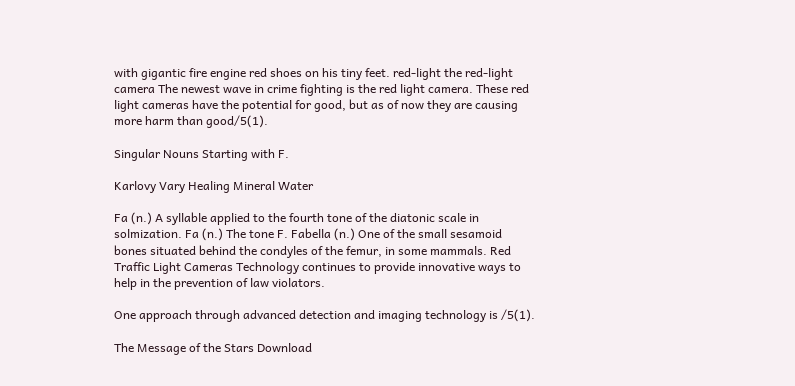with gigantic fire engine red shoes on his tiny feet. red-light the red-light camera The newest wave in crime fighting is the red light camera. These red light cameras have the potential for good, but as of now they are causing more harm than good/5(1).

Singular Nouns Starting with F.

Karlovy Vary Healing Mineral Water

Fa (n.) A syllable applied to the fourth tone of the diatonic scale in solmization. Fa (n.) The tone F. Fabella (n.) One of the small sesamoid bones situated behind the condyles of the femur, in some mammals. Red Traffic Light Cameras Technology continues to provide innovative ways to help in the prevention of law violators.

One approach through advanced detection and imaging technology is /5(1).

The Message of the Stars Download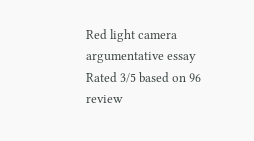Red light camera argumentative essay
Rated 3/5 based on 96 review